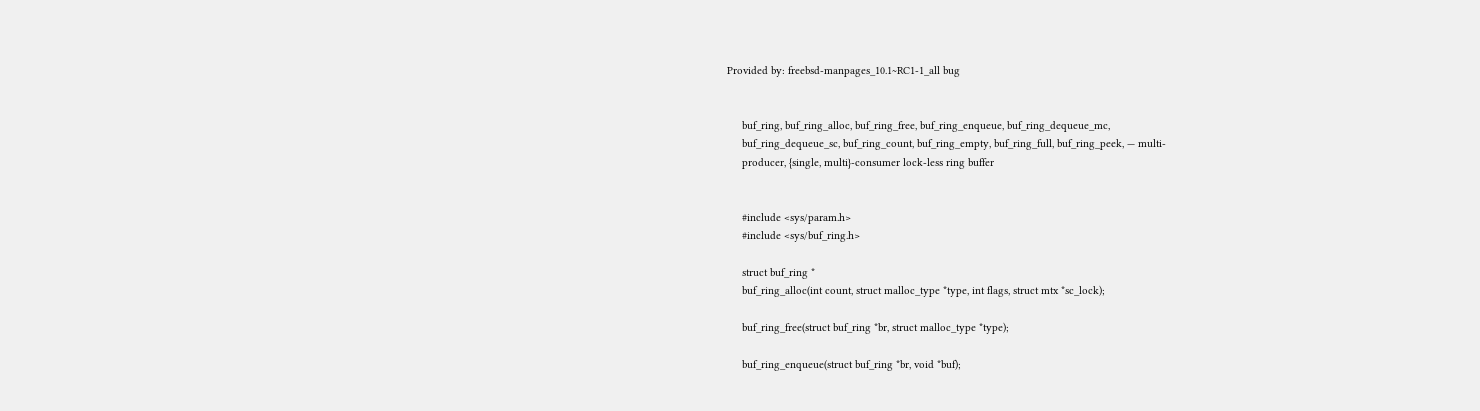Provided by: freebsd-manpages_10.1~RC1-1_all bug


     buf_ring, buf_ring_alloc, buf_ring_free, buf_ring_enqueue, buf_ring_dequeue_mc,
     buf_ring_dequeue_sc, buf_ring_count, buf_ring_empty, buf_ring_full, buf_ring_peek, — multi-
     producer, {single, multi}-consumer lock-less ring buffer


     #include <sys/param.h>
     #include <sys/buf_ring.h>

     struct buf_ring *
     buf_ring_alloc(int count, struct malloc_type *type, int flags, struct mtx *sc_lock);

     buf_ring_free(struct buf_ring *br, struct malloc_type *type);

     buf_ring_enqueue(struct buf_ring *br, void *buf);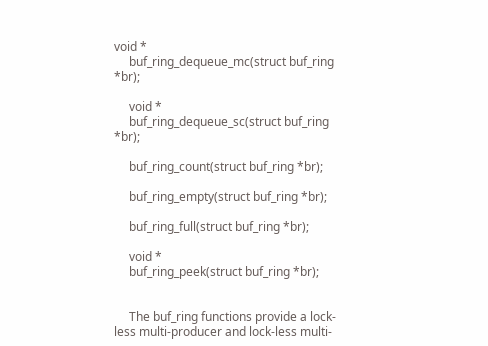void *
     buf_ring_dequeue_mc(struct buf_ring *br);

     void *
     buf_ring_dequeue_sc(struct buf_ring *br);

     buf_ring_count(struct buf_ring *br);

     buf_ring_empty(struct buf_ring *br);

     buf_ring_full(struct buf_ring *br);

     void *
     buf_ring_peek(struct buf_ring *br);


     The buf_ring functions provide a lock-less multi-producer and lock-less multi-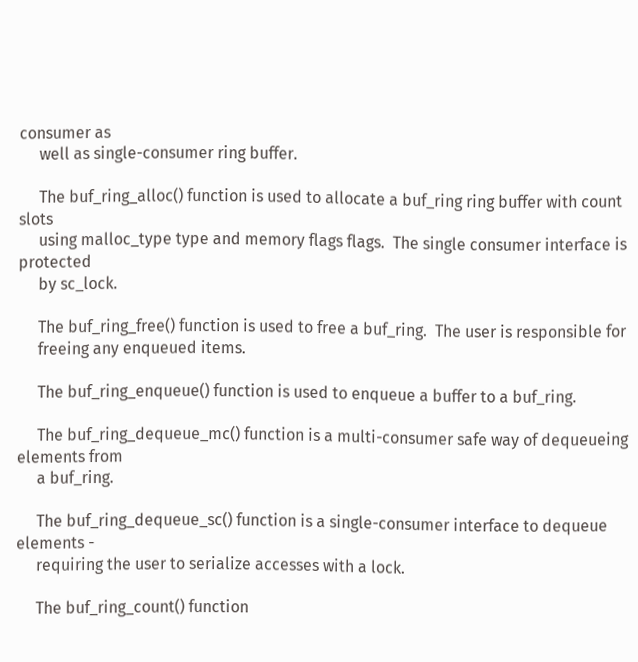consumer as
     well as single-consumer ring buffer.

     The buf_ring_alloc() function is used to allocate a buf_ring ring buffer with count slots
     using malloc_type type and memory flags flags.  The single consumer interface is protected
     by sc_lock.

     The buf_ring_free() function is used to free a buf_ring.  The user is responsible for
     freeing any enqueued items.

     The buf_ring_enqueue() function is used to enqueue a buffer to a buf_ring.

     The buf_ring_dequeue_mc() function is a multi-consumer safe way of dequeueing elements from
     a buf_ring.

     The buf_ring_dequeue_sc() function is a single-consumer interface to dequeue elements -
     requiring the user to serialize accesses with a lock.

     The buf_ring_count() function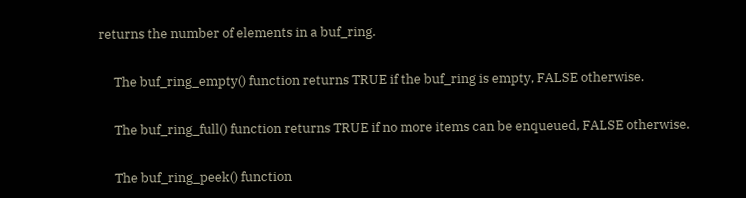returns the number of elements in a buf_ring.

     The buf_ring_empty() function returns TRUE if the buf_ring is empty, FALSE otherwise.

     The buf_ring_full() function returns TRUE if no more items can be enqueued, FALSE otherwise.

     The buf_ring_peek() function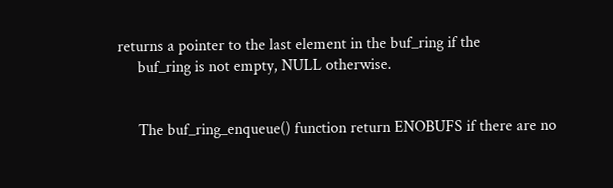returns a pointer to the last element in the buf_ring if the
     buf_ring is not empty, NULL otherwise.


     The buf_ring_enqueue() function return ENOBUFS if there are no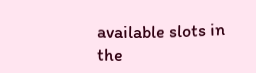available slots in the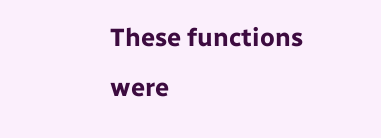These functions were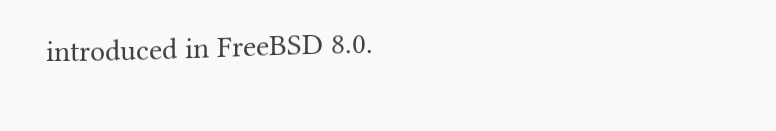introduced in FreeBSD 8.0.